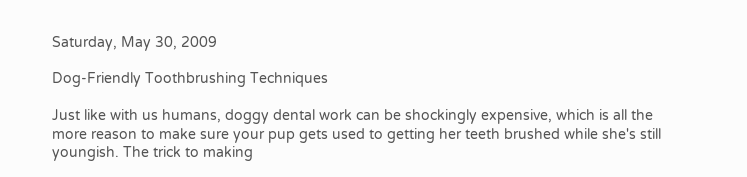Saturday, May 30, 2009

Dog-Friendly Toothbrushing Techniques

Just like with us humans, doggy dental work can be shockingly expensive, which is all the more reason to make sure your pup gets used to getting her teeth brushed while she's still youngish. The trick to making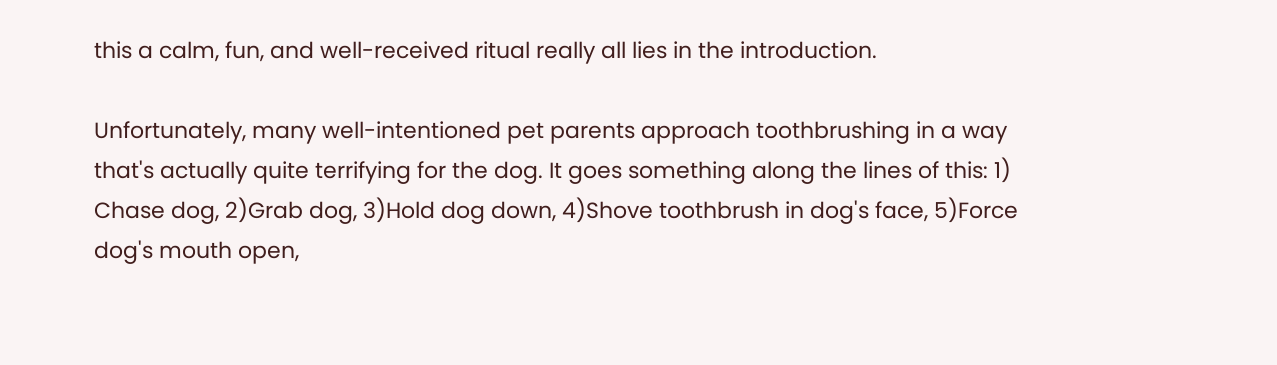this a calm, fun, and well-received ritual really all lies in the introduction.

Unfortunately, many well-intentioned pet parents approach toothbrushing in a way that's actually quite terrifying for the dog. It goes something along the lines of this: 1) Chase dog, 2)Grab dog, 3)Hold dog down, 4)Shove toothbrush in dog's face, 5)Force dog's mouth open,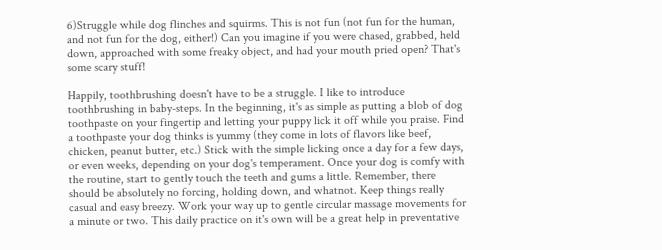6)Struggle while dog flinches and squirms. This is not fun (not fun for the human, and not fun for the dog, either!) Can you imagine if you were chased, grabbed, held down, approached with some freaky object, and had your mouth pried open? That's some scary stuff!

Happily, toothbrushing doesn't have to be a struggle. I like to introduce toothbrushing in baby-steps. In the beginning, it's as simple as putting a blob of dog toothpaste on your fingertip and letting your puppy lick it off while you praise. Find a toothpaste your dog thinks is yummy (they come in lots of flavors like beef, chicken, peanut butter, etc.) Stick with the simple licking once a day for a few days, or even weeks, depending on your dog's temperament. Once your dog is comfy with the routine, start to gently touch the teeth and gums a little. Remember, there should be absolutely no forcing, holding down, and whatnot. Keep things really casual and easy breezy. Work your way up to gentle circular massage movements for a minute or two. This daily practice on it's own will be a great help in preventative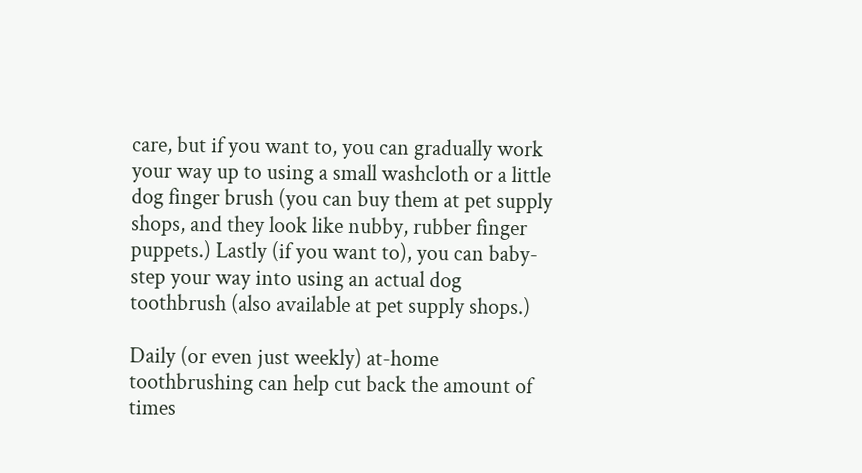care, but if you want to, you can gradually work your way up to using a small washcloth or a little dog finger brush (you can buy them at pet supply shops, and they look like nubby, rubber finger puppets.) Lastly (if you want to), you can baby-step your way into using an actual dog toothbrush (also available at pet supply shops.)

Daily (or even just weekly) at-home toothbrushing can help cut back the amount of times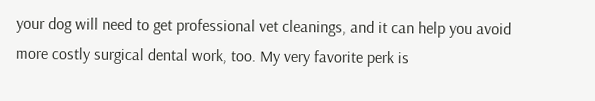your dog will need to get professional vet cleanings, and it can help you avoid more costly surgical dental work, too. My very favorite perk is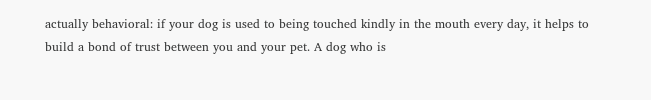actually behavioral: if your dog is used to being touched kindly in the mouth every day, it helps to build a bond of trust between you and your pet. A dog who is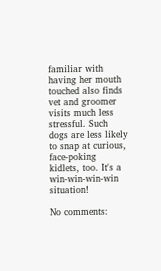familiar with having her mouth touched also finds vet and groomer visits much less stressful. Such dogs are less likely to snap at curious, face-poking kidlets, too. It's a win-win-win-win situation!

No comments: